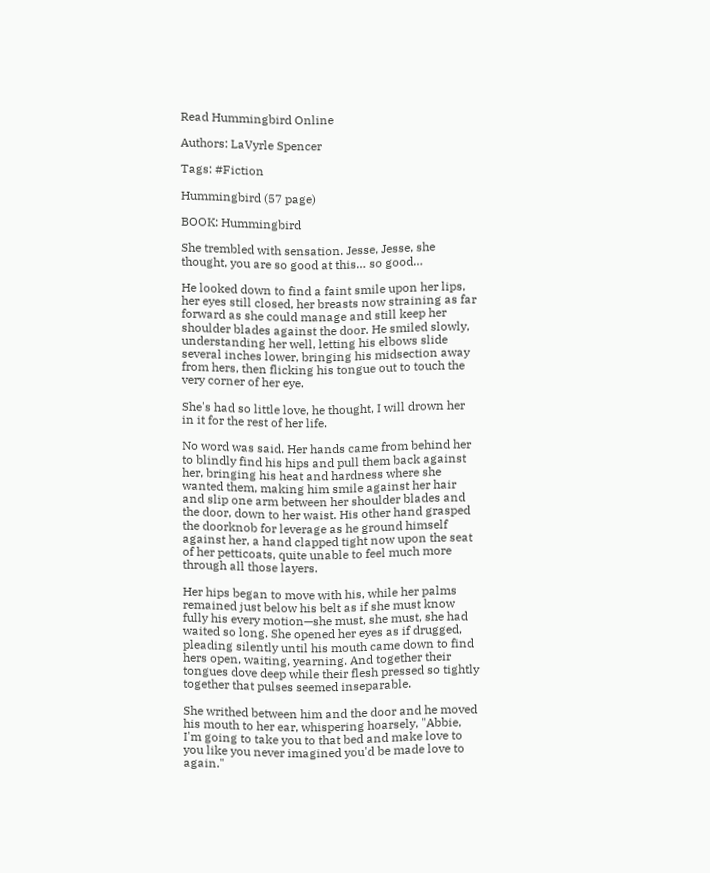Read Hummingbird Online

Authors: LaVyrle Spencer

Tags: #Fiction

Hummingbird (57 page)

BOOK: Hummingbird

She trembled with sensation. Jesse, Jesse, she thought, you are so good at this… so good…

He looked down to find a faint smile upon her lips, her eyes still closed, her breasts now straining as far forward as she could manage and still keep her shoulder blades against the door. He smiled slowly, understanding her well, letting his elbows slide several inches lower, bringing his midsection away from hers, then flicking his tongue out to touch the very corner of her eye.

She's had so little love, he thought, I will drown her in it for the rest of her life.

No word was said. Her hands came from behind her to blindly find his hips and pull them back against her, bringing his heat and hardness where she wanted them, making him smile against her hair and slip one arm between her shoulder blades and the door, down to her waist. His other hand grasped the doorknob for leverage as he ground himself against her, a hand clapped tight now upon the seat of her petticoats, quite unable to feel much more through all those layers.

Her hips began to move with his, while her palms remained just below his belt as if she must know fully his every motion—she must, she must, she had waited so long. She opened her eyes as if drugged, pleading silently until his mouth came down to find hers open, waiting, yearning. And together their tongues dove deep while their flesh pressed so tightly together that pulses seemed inseparable.

She writhed between him and the door and he moved his mouth to her ear, whispering hoarsely, "Abbie, I'm going to take you to that bed and make love to you like you never imagined you'd be made love to again."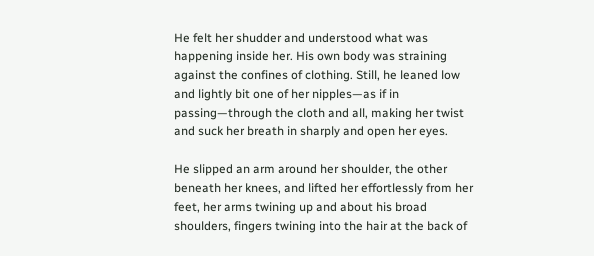He felt her shudder and understood what was happening inside her. His own body was straining against the confines of clothing. Still, he leaned low and lightly bit one of her nipples—as if in passing—through the cloth and all, making her twist and suck her breath in sharply and open her eyes.

He slipped an arm around her shoulder, the other beneath her knees, and lifted her effortlessly from her feet, her arms twining up and about his broad shoulders, fingers twining into the hair at the back of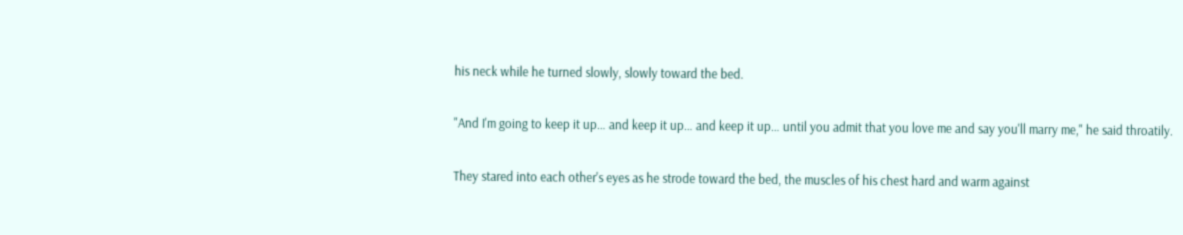his neck while he turned slowly, slowly toward the bed.

"And I'm going to keep it up… and keep it up… and keep it up… until you admit that you love me and say you'll marry me," he said throatily.

They stared into each other's eyes as he strode toward the bed, the muscles of his chest hard and warm against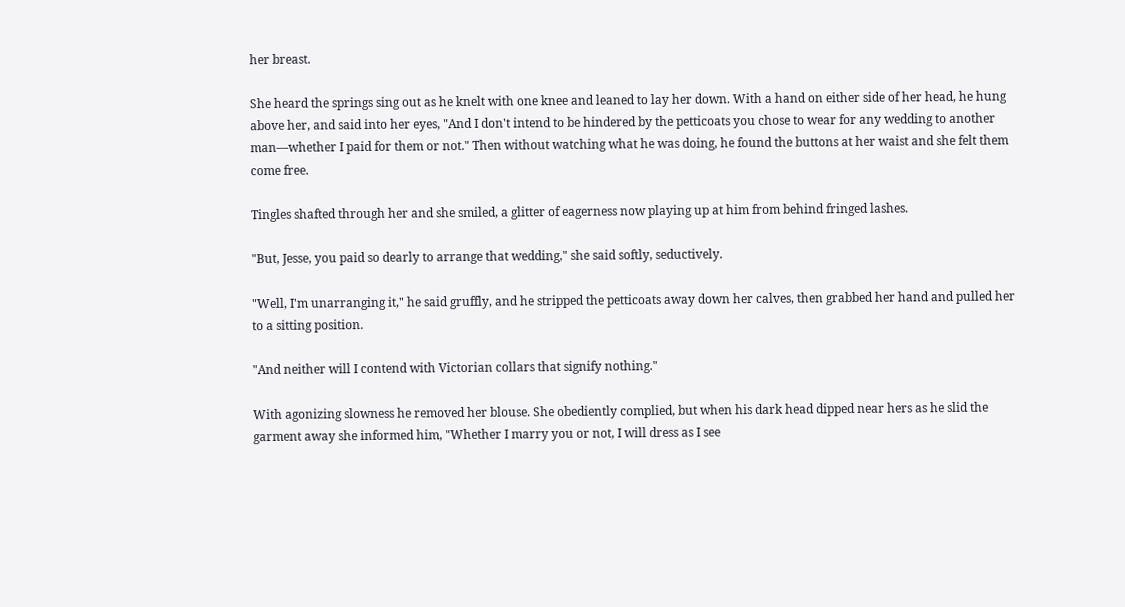her breast.

She heard the springs sing out as he knelt with one knee and leaned to lay her down. With a hand on either side of her head, he hung above her, and said into her eyes, "And I don't intend to be hindered by the petticoats you chose to wear for any wedding to another man—whether I paid for them or not." Then without watching what he was doing, he found the buttons at her waist and she felt them come free.

Tingles shafted through her and she smiled, a glitter of eagerness now playing up at him from behind fringed lashes.

"But, Jesse, you paid so dearly to arrange that wedding," she said softly, seductively.

"Well, I'm unarranging it," he said gruffly, and he stripped the petticoats away down her calves, then grabbed her hand and pulled her to a sitting position.

"And neither will I contend with Victorian collars that signify nothing."

With agonizing slowness he removed her blouse. She obediently complied, but when his dark head dipped near hers as he slid the garment away she informed him, "Whether I marry you or not, I will dress as I see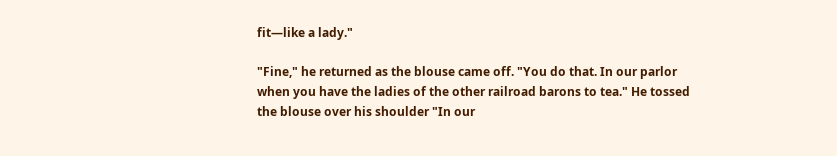fit—like a lady."

"Fine," he returned as the blouse came off. "You do that. In our parlor when you have the ladies of the other railroad barons to tea." He tossed the blouse over his shoulder "In our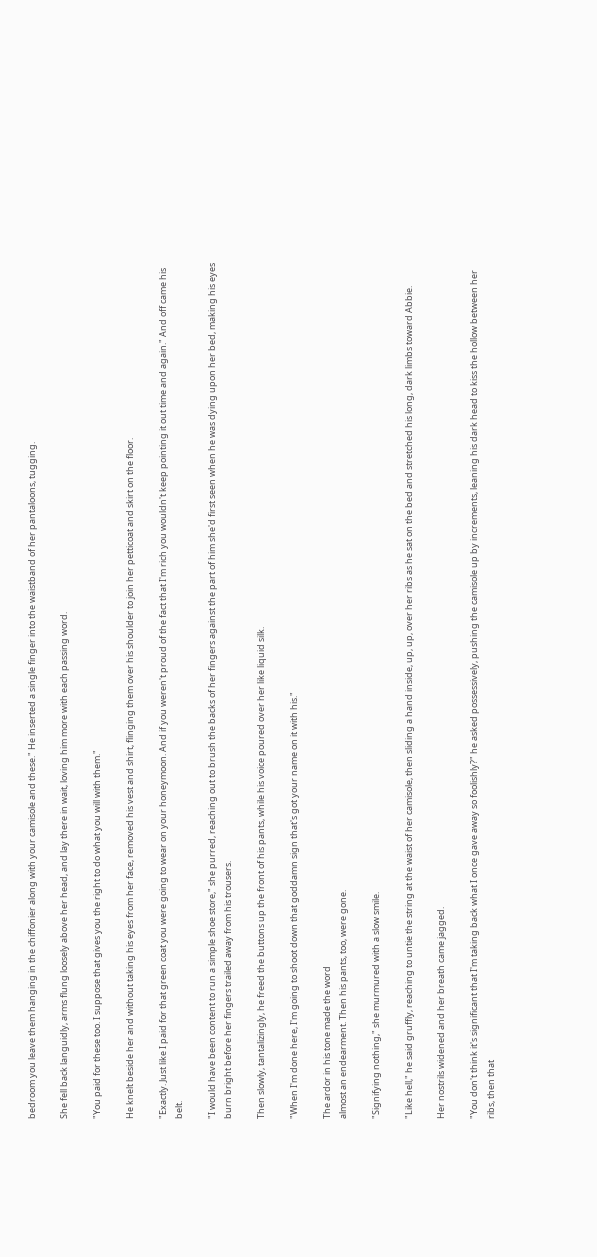bedroom you leave them hanging in the chiffonier along with your camisole and these." He inserted a single finger into the waistband of her pantaloons, tugging.

She fell back languidly, arms flung loosely above her head, and lay there in wait, loving him more with each passing word.

"You paid for these too. I suppose that gives you the right to do what you will with them."

He knelt beside her and without taking his eyes from her face, removed his vest and shirt, flinging them over his shoulder to join her petticoat and skirt on the floor.

"Exactly. Just like I paid for that green coat you were going to wear on your honeymoon. And if you weren't proud of the fact that I'm rich you wouldn't keep pointing it out time and again." And off came his belt.

"I would have been content to run a simple shoe store," she purred, reaching out to brush the backs of her fingers against the part of him she'd first seen when he was dying upon her bed, making his eyes burn bright before her fingers trailed away from his trousers.

Then slowly, tantalizingly, he freed the buttons up the front of his pants, while his voice poured over her like liquid silk.

"When I'm done here, I'm going to shoot down that goddamn sign that's got your name on it with his."

The ardor in his tone made the word
almost an endearment. Then his pants, too, were gone.

"Signifying nothing," she murmured with a slow smile.

"Like hell," he said gruffly, reaching to untie the string at the waist of her camisole, then sliding a hand inside, up, up, over her ribs as he sat on the bed and stretched his long, dark limbs toward Abbie.

Her nostrils widened and her breath came jagged.

"You don't think it's significant that I'm taking back what I once gave away so foolishly?" he asked possessively, pushing the camisole up by increments, leaning his dark head to kiss the hollow between her ribs, then that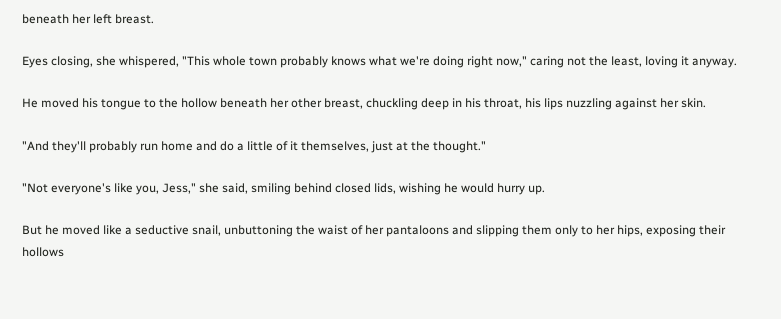beneath her left breast.

Eyes closing, she whispered, "This whole town probably knows what we're doing right now," caring not the least, loving it anyway.

He moved his tongue to the hollow beneath her other breast, chuckling deep in his throat, his lips nuzzling against her skin.

"And they'll probably run home and do a little of it themselves, just at the thought."

"Not everyone's like you, Jess," she said, smiling behind closed lids, wishing he would hurry up.

But he moved like a seductive snail, unbuttoning the waist of her pantaloons and slipping them only to her hips, exposing their hollows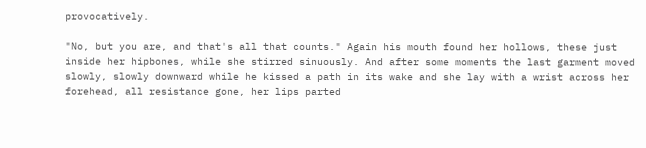provocatively.

"No, but you are, and that's all that counts." Again his mouth found her hollows, these just inside her hipbones, while she stirred sinuously. And after some moments the last garment moved slowly, slowly downward while he kissed a path in its wake and she lay with a wrist across her forehead, all resistance gone, her lips parted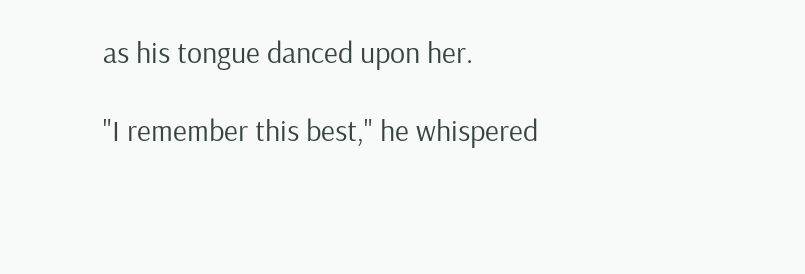as his tongue danced upon her.

"I remember this best," he whispered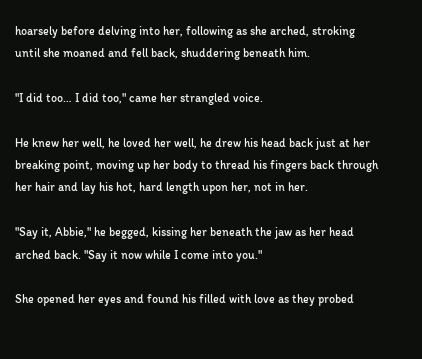hoarsely before delving into her, following as she arched, stroking until she moaned and fell back, shuddering beneath him.

"I did too… I did too," came her strangled voice.

He knew her well, he loved her well, he drew his head back just at her breaking point, moving up her body to thread his fingers back through her hair and lay his hot, hard length upon her, not in her.

"Say it, Abbie," he begged, kissing her beneath the jaw as her head arched back. "Say it now while I come into you."

She opened her eyes and found his filled with love as they probed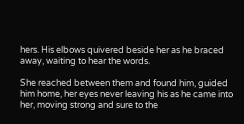hers. His elbows quivered beside her as he braced away, waiting to hear the words.

She reached between them and found him, guided him home, her eyes never leaving his as he came into her, moving strong and sure to the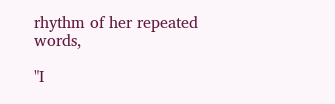rhythm of her repeated words,

"I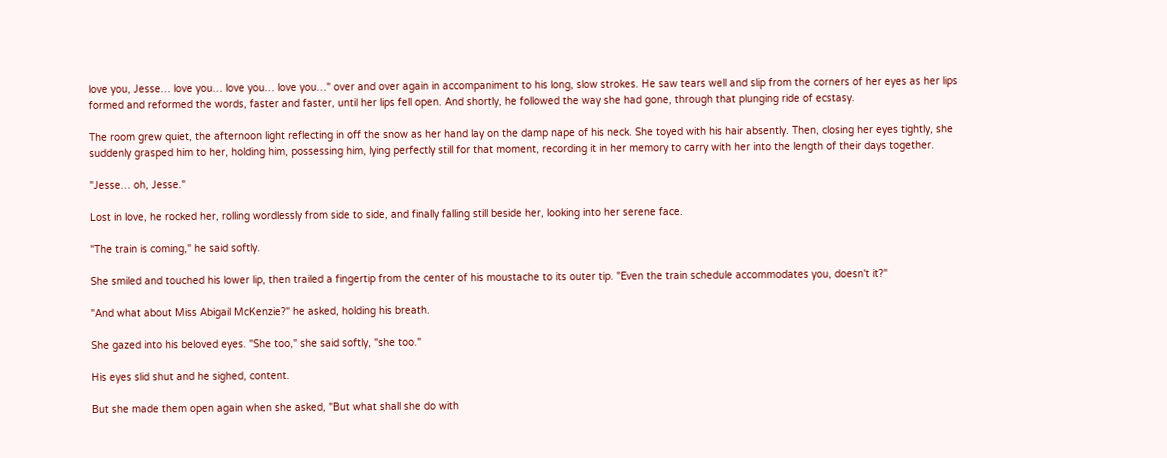love you, Jesse… love you… love you… love you…" over and over again in accompaniment to his long, slow strokes. He saw tears well and slip from the corners of her eyes as her lips formed and reformed the words, faster and faster, until her lips fell open. And shortly, he followed the way she had gone, through that plunging ride of ecstasy.

The room grew quiet, the afternoon light reflecting in off the snow as her hand lay on the damp nape of his neck. She toyed with his hair absently. Then, closing her eyes tightly, she suddenly grasped him to her, holding him, possessing him, lying perfectly still for that moment, recording it in her memory to carry with her into the length of their days together.

"Jesse… oh, Jesse."

Lost in love, he rocked her, rolling wordlessly from side to side, and finally falling still beside her, looking into her serene face.

"The train is coming," he said softly.

She smiled and touched his lower lip, then trailed a fingertip from the center of his moustache to its outer tip. "Even the train schedule accommodates you, doesn't it?"

"And what about Miss Abigail McKenzie?" he asked, holding his breath.

She gazed into his beloved eyes. "She too," she said softly, "she too."

His eyes slid shut and he sighed, content.

But she made them open again when she asked, "But what shall she do with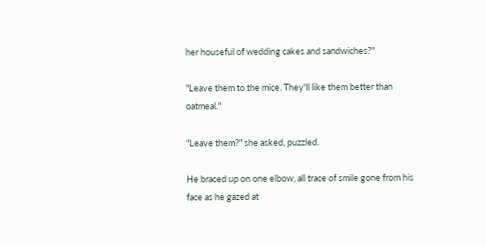her houseful of wedding cakes and sandwiches?"

"Leave them to the mice. They'll like them better than oatmeal."

"Leave them?" she asked, puzzled.

He braced up on one elbow, all trace of smile gone from his face as he gazed at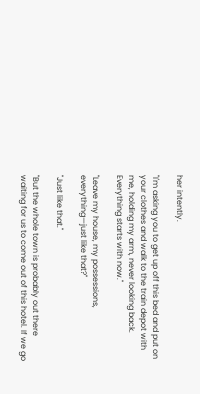her intently.

"I'm asking you to get up off this bed and put on your clothes and walk to the train depot with me, holding my arm, never looking back. Everything starts with now."

"Leave my house, my possessions, everything—just like that?"

"Just like that."

"But the whole town is probably out there waiting for us to come out of this hotel. If we go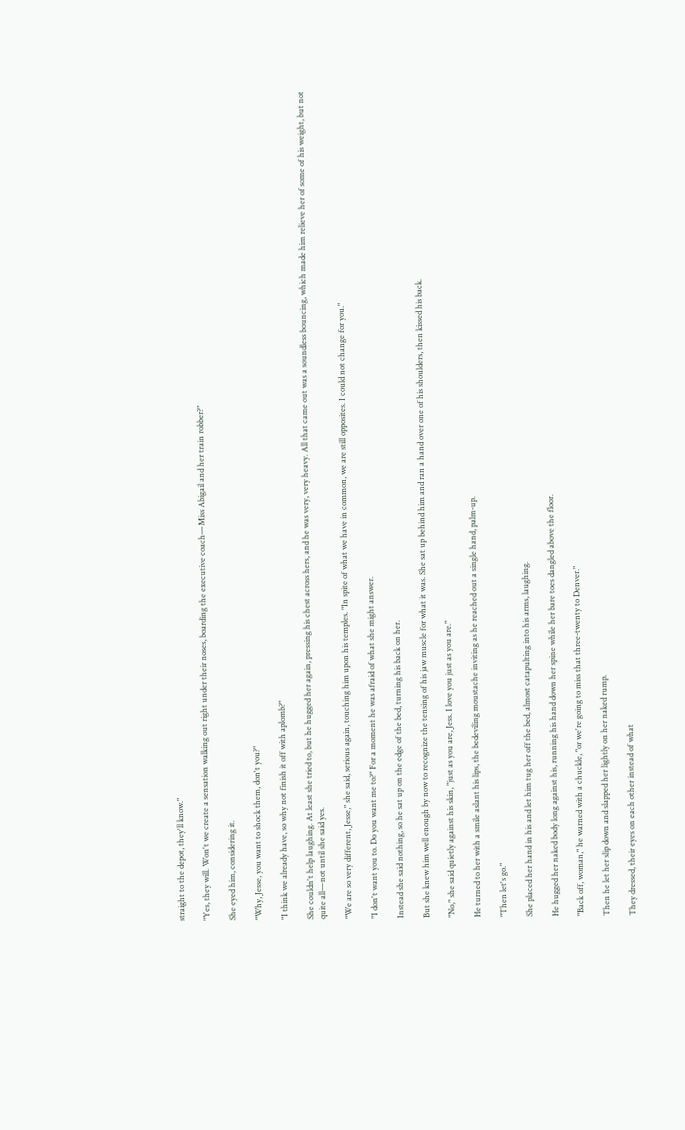straight to the depot, they'll know."

"Yes, they will. Won't we create a sensation walking out right under their noses, boarding the executive coach—Miss Abigail and her train robber?"

She eyed him, considering it.

"Why, Jesse, you want to shock them, don't you?"

"I think we already have, so why not finish it off with aplomb?"

She couldn't help laughing. At least she tried to, but he hugged her again, pressing his chest across hers, and he was very, very heavy. All that came out was a soundless bouncing, which made him relieve her of some of his weight, but not quite all—not until she said yes.

"We are so very different, Jesse," she said, serious again, touching him upon his temples. "In spite of what we have in common, we are still opposites. I could not change for you."

"I don't want you to. Do you want me to?" For a moment he was afraid of what she might answer.

Instead she said nothing, so he sat up on the edge of the bed, turning his back on her.

But she knew him well enough by now to recognize the tensing of his jaw muscle for what it was. She sat up behind him and ran a hand over one of his shoulders, then kissed his back.

"No," she said quietly against his skin, "just as you are, Jess. I love you just as you are."

He turned to her with a smile aslant his lips, the bedeviling moustache inviting as he reached out a single hand, palm-up.

"Then let's go."

She placed her hand in his and let him tug her off the bed, almost catapulting into his arms, laughing.

He hugged her naked body long against his, running his hand down her spine while her bare toes dangled above the floor.

"Back off, woman," he warned with a chuckle, "or we're going to miss that three-twenty to Denver."

Then he let her slip down and slapped her lightly on her naked rump.

They dressed, their eyes on each other instead of what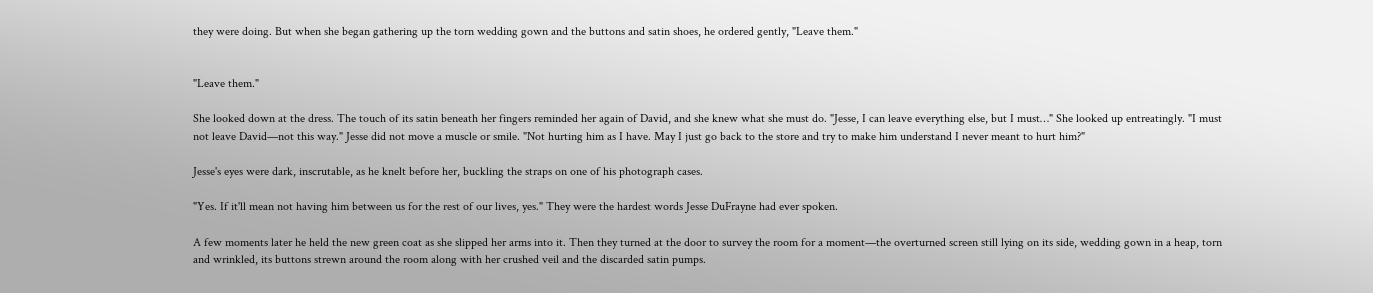they were doing. But when she began gathering up the torn wedding gown and the buttons and satin shoes, he ordered gently, "Leave them."


"Leave them."

She looked down at the dress. The touch of its satin beneath her fingers reminded her again of David, and she knew what she must do. "Jesse, I can leave everything else, but I must…" She looked up entreatingly. "I must not leave David—not this way." Jesse did not move a muscle or smile. "Not hurting him as I have. May I just go back to the store and try to make him understand I never meant to hurt him?"

Jesse's eyes were dark, inscrutable, as he knelt before her, buckling the straps on one of his photograph cases.

"Yes. If it'll mean not having him between us for the rest of our lives, yes." They were the hardest words Jesse DuFrayne had ever spoken.

A few moments later he held the new green coat as she slipped her arms into it. Then they turned at the door to survey the room for a moment—the overturned screen still lying on its side, wedding gown in a heap, torn and wrinkled, its buttons strewn around the room along with her crushed veil and the discarded satin pumps.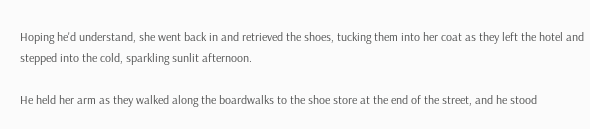Hoping he'd understand, she went back in and retrieved the shoes, tucking them into her coat as they left the hotel and stepped into the cold, sparkling sunlit afternoon.

He held her arm as they walked along the boardwalks to the shoe store at the end of the street, and he stood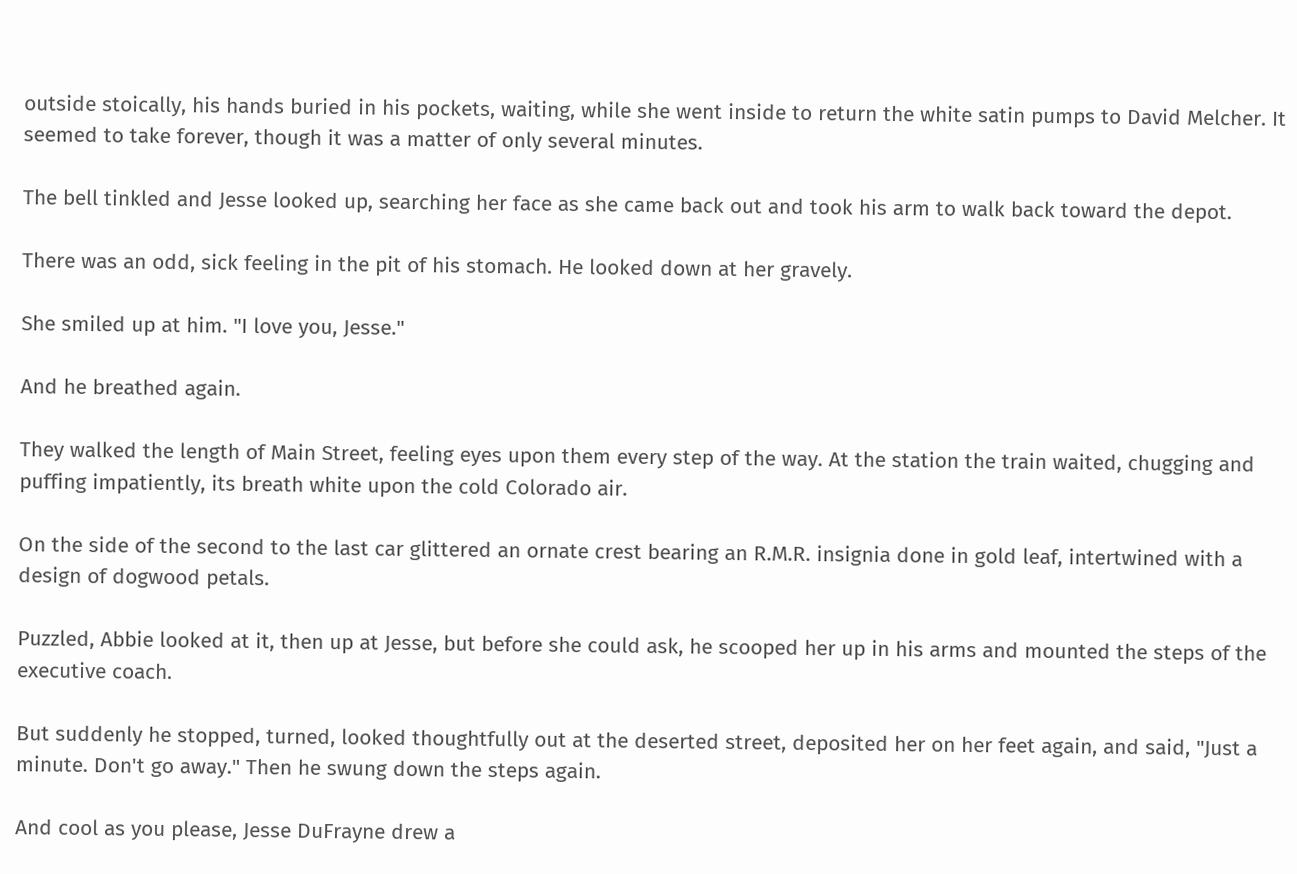outside stoically, his hands buried in his pockets, waiting, while she went inside to return the white satin pumps to David Melcher. It seemed to take forever, though it was a matter of only several minutes.

The bell tinkled and Jesse looked up, searching her face as she came back out and took his arm to walk back toward the depot.

There was an odd, sick feeling in the pit of his stomach. He looked down at her gravely.

She smiled up at him. "I love you, Jesse."

And he breathed again.

They walked the length of Main Street, feeling eyes upon them every step of the way. At the station the train waited, chugging and puffing impatiently, its breath white upon the cold Colorado air.

On the side of the second to the last car glittered an ornate crest bearing an R.M.R. insignia done in gold leaf, intertwined with a design of dogwood petals.

Puzzled, Abbie looked at it, then up at Jesse, but before she could ask, he scooped her up in his arms and mounted the steps of the executive coach.

But suddenly he stopped, turned, looked thoughtfully out at the deserted street, deposited her on her feet again, and said, "Just a minute. Don't go away." Then he swung down the steps again.

And cool as you please, Jesse DuFrayne drew a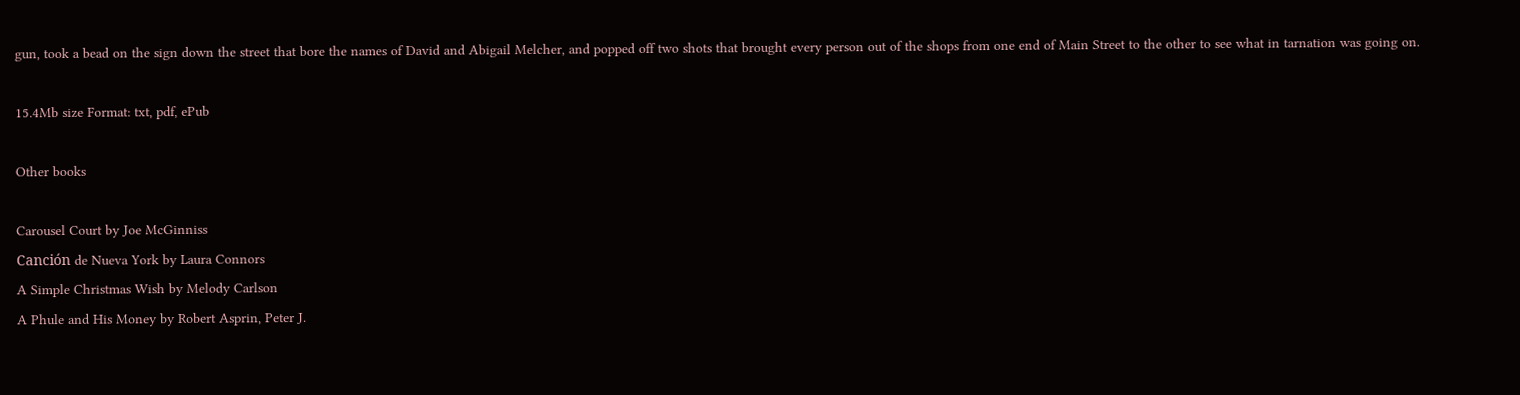gun, took a bead on the sign down the street that bore the names of David and Abigail Melcher, and popped off two shots that brought every person out of the shops from one end of Main Street to the other to see what in tarnation was going on.

15.4Mb size Format: txt, pdf, ePub

Other books

Carousel Court by Joe McGinniss
Canción de Nueva York by Laura Connors
A Simple Christmas Wish by Melody Carlson
A Phule and His Money by Robert Asprin, Peter J.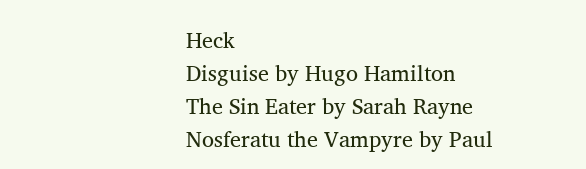Heck
Disguise by Hugo Hamilton
The Sin Eater by Sarah Rayne
Nosferatu the Vampyre by Paul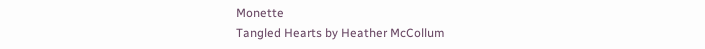Monette
Tangled Hearts by Heather McCollum